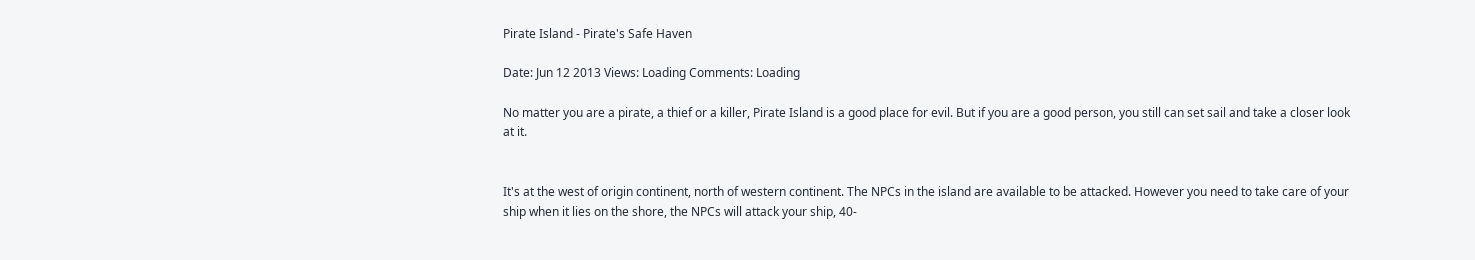Pirate Island - Pirate's Safe Haven

Date: Jun 12 2013 Views: Loading Comments: Loading

No matter you are a pirate, a thief or a killer, Pirate Island is a good place for evil. But if you are a good person, you still can set sail and take a closer look at it.


It's at the west of origin continent, north of western continent. The NPCs in the island are available to be attacked. However you need to take care of your ship when it lies on the shore, the NPCs will attack your ship, 40-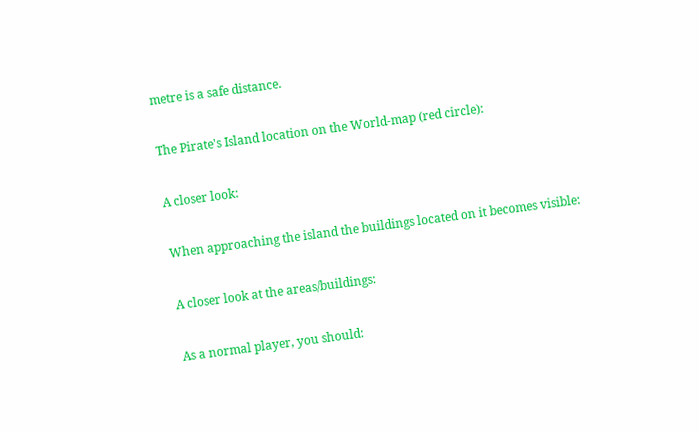metre is a safe distance.

The Pirate's Island location on the World-map (red circle):

A closer look:

When approaching the island the buildings located on it becomes visible:

A closer look at the areas/buildings:

As a normal player, you should: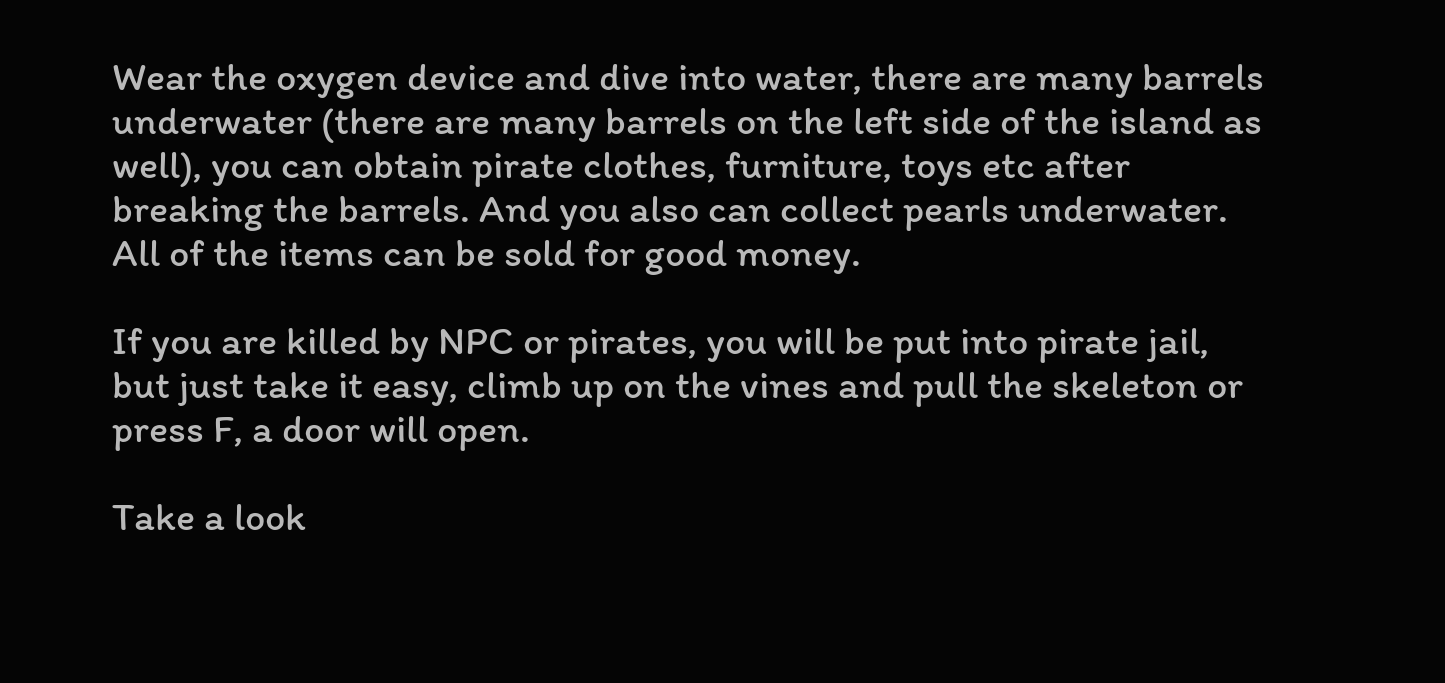Wear the oxygen device and dive into water, there are many barrels underwater (there are many barrels on the left side of the island as well), you can obtain pirate clothes, furniture, toys etc after breaking the barrels. And you also can collect pearls underwater. All of the items can be sold for good money.

If you are killed by NPC or pirates, you will be put into pirate jail, but just take it easy, climb up on the vines and pull the skeleton or press F, a door will open.

Take a look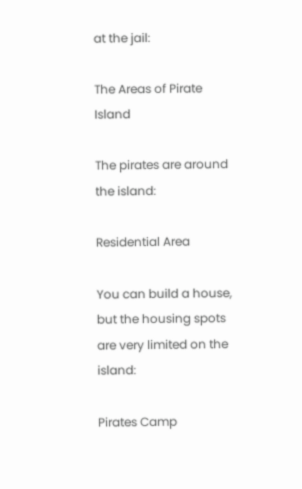at the jail:

The Areas of Pirate Island

The pirates are around the island:

Residential Area

You can build a house, but the housing spots are very limited on the island:

Pirates Camp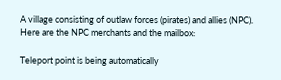A village consisting of outlaw forces (pirates) and allies (NPC). Here are the NPC merchants and the mailbox:

Teleport point is being automatically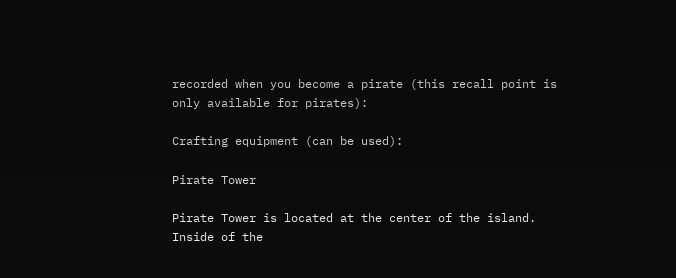recorded when you become a pirate (this recall point is only available for pirates):

Crafting equipment (can be used):

Pirate Tower

Pirate Tower is located at the center of the island. Inside of the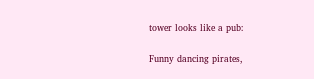tower looks like a pub:

Funny dancing pirates,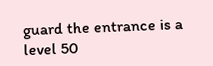guard the entrance is a level 50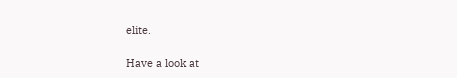elite.

Have a look at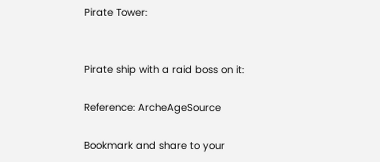Pirate Tower:


Pirate ship with a raid boss on it:

Reference: ArcheAgeSource

Bookmark and share to your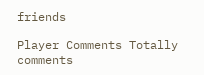friends

Player Comments Totally comments